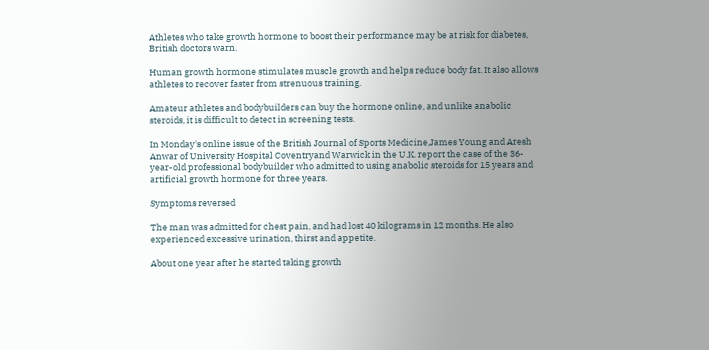Athletes who take growth hormone to boost their performance may be at risk for diabetes, British doctors warn.

Human growth hormone stimulates muscle growth and helps reduce body fat. It also allows athletes to recover faster from strenuous training.

Amateur athletes and bodybuilders can buy the hormone online, and unlike anabolic steroids, it is difficult to detect in screening tests.

In Monday's online issue of the British Journal of Sports Medicine,James Young and Aresh Anwar of University Hospital Coventryand Warwick in the U.K. report the case of the 36-year-old professional bodybuilder who admitted to using anabolic steroids for 15 years and artificial growth hormone for three years.

Symptoms reversed

The man was admitted for chest pain, and had lost 40 kilograms in 12 months. He also experienced excessive urination, thirst and appetite.

About one year after he started taking growth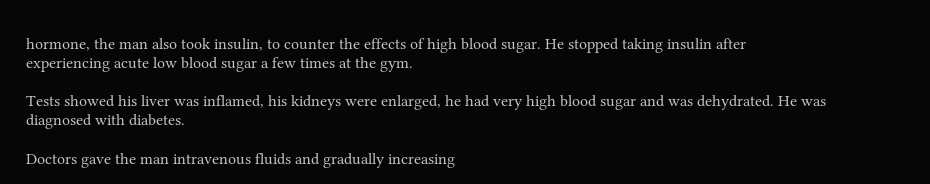hormone, the man also took insulin, to counter the effects of high blood sugar. He stopped taking insulin after experiencing acute low blood sugar a few times at the gym.

Tests showed his liver was inflamed, his kidneys were enlarged, he had very high blood sugar and was dehydrated. He was diagnosed with diabetes.

Doctors gave the man intravenous fluids and gradually increasing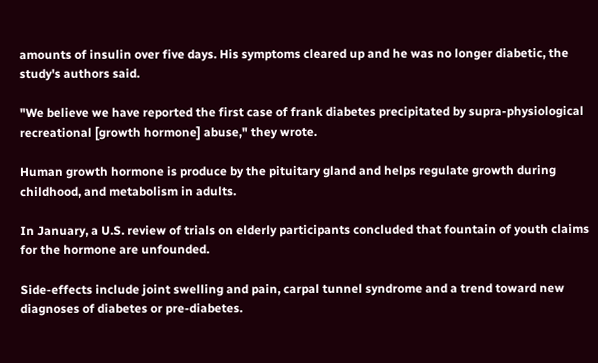amounts of insulin over five days. His symptoms cleared up and he was no longer diabetic, the study's authors said.

"We believe we have reported the first case of frank diabetes precipitated by supra-physiological recreational [growth hormone] abuse," they wrote.

Human growth hormone is produce by the pituitary gland and helps regulate growth during childhood, and metabolism in adults.

In January, a U.S. review of trials on elderly participants concluded that fountain of youth claims for the hormone are unfounded.

Side-effects include joint swelling and pain, carpal tunnel syndrome and a trend toward new diagnoses of diabetes or pre-diabetes.